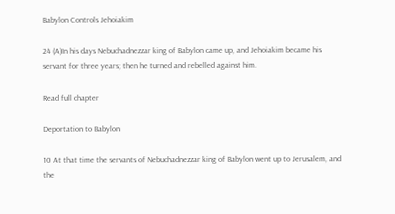Babylon Controls Jehoiakim

24 (A)In his days Nebuchadnezzar king of Babylon came up, and Jehoiakim became his servant for three years; then he turned and rebelled against him.

Read full chapter

Deportation to Babylon

10 At that time the servants of Nebuchadnezzar king of Babylon went up to Jerusalem, and the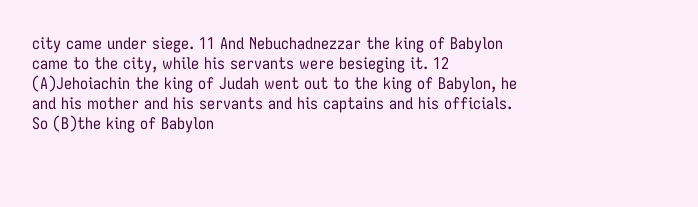city came under siege. 11 And Nebuchadnezzar the king of Babylon came to the city, while his servants were besieging it. 12 (A)Jehoiachin the king of Judah went out to the king of Babylon, he and his mother and his servants and his captains and his officials. So (B)the king of Babylon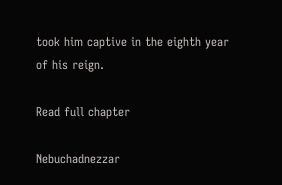took him captive in the eighth year of his reign.

Read full chapter

Nebuchadnezzar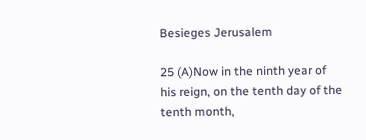Besieges Jerusalem

25 (A)Now in the ninth year of his reign, on the tenth day of the tenth month,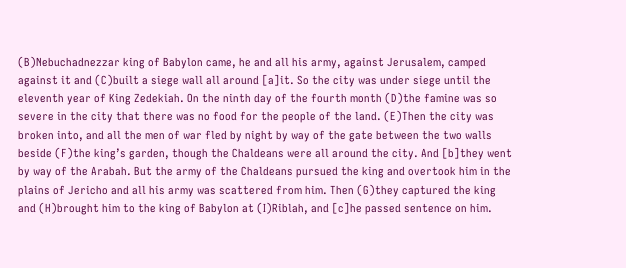(B)Nebuchadnezzar king of Babylon came, he and all his army, against Jerusalem, camped against it and (C)built a siege wall all around [a]it. So the city was under siege until the eleventh year of King Zedekiah. On the ninth day of the fourth month (D)the famine was so severe in the city that there was no food for the people of the land. (E)Then the city was broken into, and all the men of war fled by night by way of the gate between the two walls beside (F)the king’s garden, though the Chaldeans were all around the city. And [b]they went by way of the Arabah. But the army of the Chaldeans pursued the king and overtook him in the plains of Jericho and all his army was scattered from him. Then (G)they captured the king and (H)brought him to the king of Babylon at (I)Riblah, and [c]he passed sentence on him.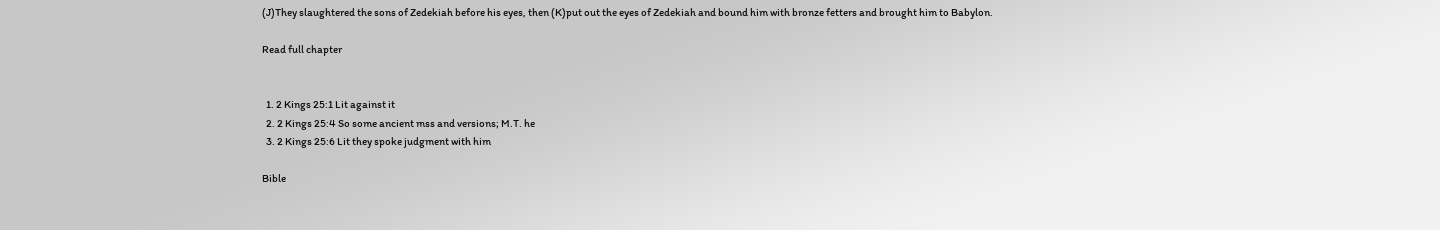(J)They slaughtered the sons of Zedekiah before his eyes, then (K)put out the eyes of Zedekiah and bound him with bronze fetters and brought him to Babylon.

Read full chapter


  1. 2 Kings 25:1 Lit against it
  2. 2 Kings 25:4 So some ancient mss and versions; M.T. he
  3. 2 Kings 25:6 Lit they spoke judgment with him

Bible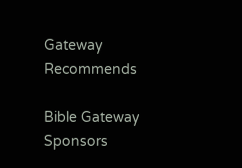Gateway Recommends

Bible Gateway Sponsors